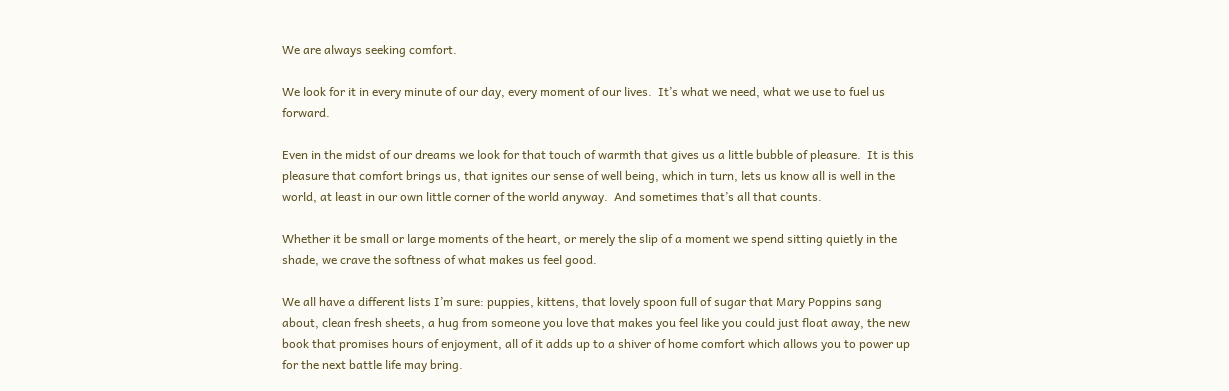We are always seeking comfort.

We look for it in every minute of our day, every moment of our lives.  It’s what we need, what we use to fuel us forward.

Even in the midst of our dreams we look for that touch of warmth that gives us a little bubble of pleasure.  It is this pleasure that comfort brings us, that ignites our sense of well being, which in turn, lets us know all is well in the world, at least in our own little corner of the world anyway.  And sometimes that’s all that counts.

Whether it be small or large moments of the heart, or merely the slip of a moment we spend sitting quietly in the shade, we crave the softness of what makes us feel good.

We all have a different lists I’m sure: puppies, kittens, that lovely spoon full of sugar that Mary Poppins sang about, clean fresh sheets, a hug from someone you love that makes you feel like you could just float away, the new book that promises hours of enjoyment, all of it adds up to a shiver of home comfort which allows you to power up for the next battle life may bring.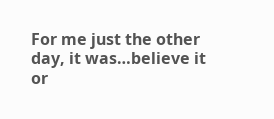For me just the other day, it was…believe it or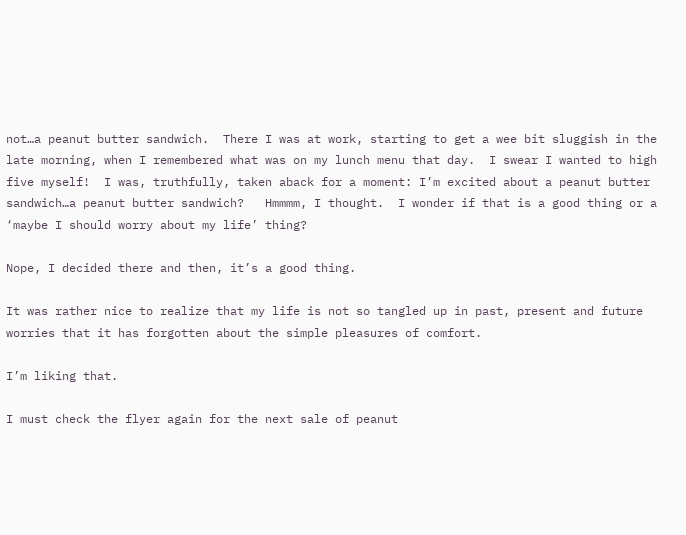not…a peanut butter sandwich.  There I was at work, starting to get a wee bit sluggish in the late morning, when I remembered what was on my lunch menu that day.  I swear I wanted to high five myself!  I was, truthfully, taken aback for a moment: I’m excited about a peanut butter sandwich…a peanut butter sandwich?   Hmmmm, I thought.  I wonder if that is a good thing or a ‘maybe I should worry about my life’ thing?

Nope, I decided there and then, it’s a good thing.

It was rather nice to realize that my life is not so tangled up in past, present and future worries that it has forgotten about the simple pleasures of comfort.

I’m liking that.

I must check the flyer again for the next sale of peanut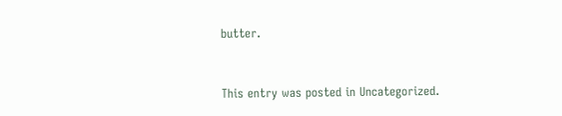butter.


This entry was posted in Uncategorized.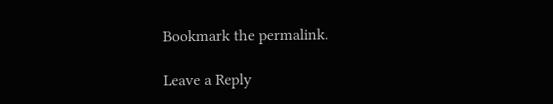Bookmark the permalink.

Leave a Reply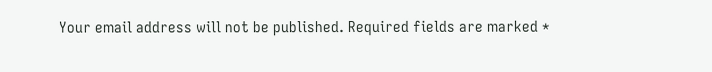Your email address will not be published. Required fields are marked *